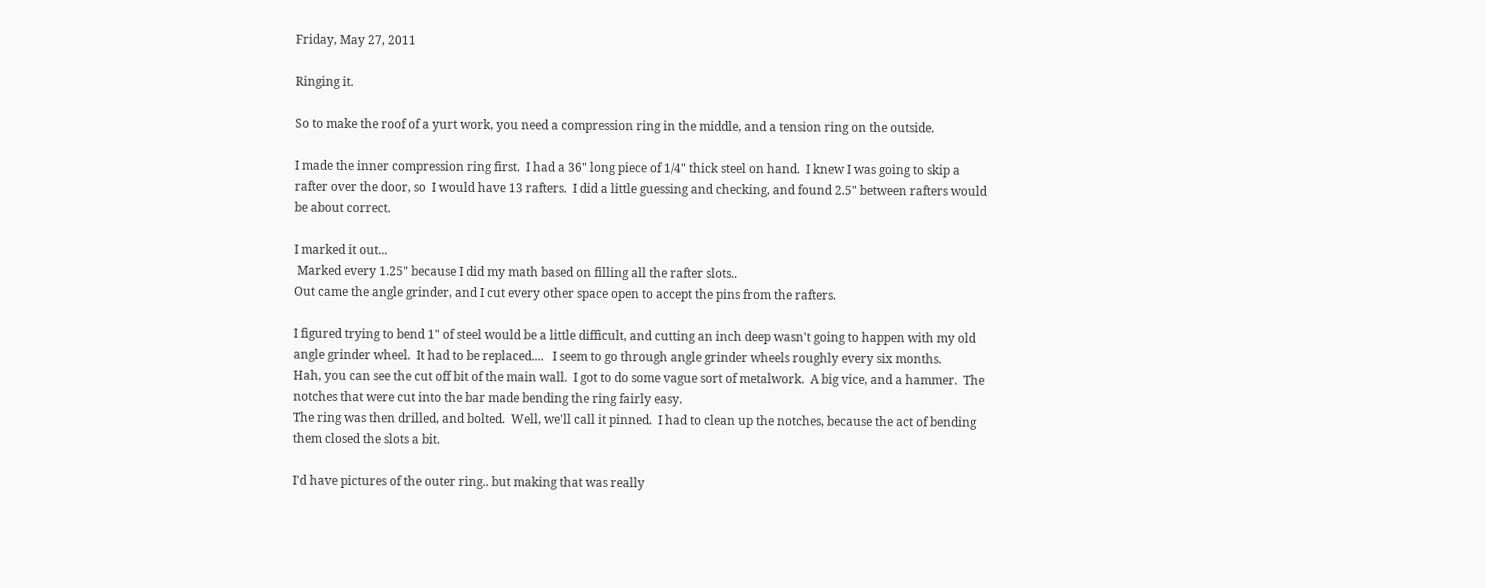Friday, May 27, 2011

Ringing it.

So to make the roof of a yurt work, you need a compression ring in the middle, and a tension ring on the outside.

I made the inner compression ring first.  I had a 36" long piece of 1/4" thick steel on hand.  I knew I was going to skip a rafter over the door, so  I would have 13 rafters.  I did a little guessing and checking, and found 2.5" between rafters would be about correct.

I marked it out...
 Marked every 1.25" because I did my math based on filling all the rafter slots..
Out came the angle grinder, and I cut every other space open to accept the pins from the rafters.

I figured trying to bend 1" of steel would be a little difficult, and cutting an inch deep wasn't going to happen with my old angle grinder wheel.  It had to be replaced....   I seem to go through angle grinder wheels roughly every six months.
Hah, you can see the cut off bit of the main wall.  I got to do some vague sort of metalwork.  A big vice, and a hammer.  The notches that were cut into the bar made bending the ring fairly easy.
The ring was then drilled, and bolted.  Well, we'll call it pinned.  I had to clean up the notches, because the act of bending them closed the slots a bit.

I'd have pictures of the outer ring.. but making that was really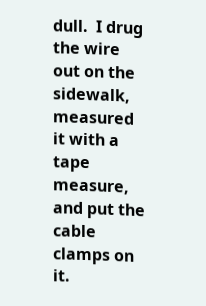dull.  I drug the wire out on the sidewalk, measured it with a tape measure, and put the cable clamps on it.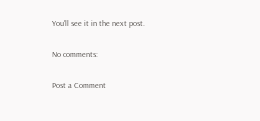You'll see it in the next post.

No comments:

Post a Comment